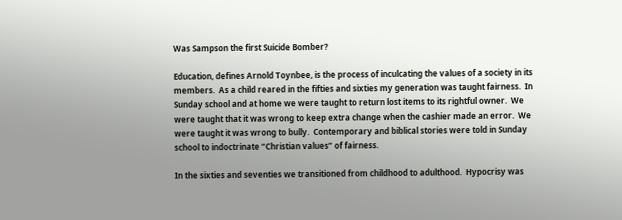Was Sampson the first Suicide Bomber?

Education, defines Arnold Toynbee, is the process of inculcating the values of a society in its members.  As a child reared in the fifties and sixties my generation was taught fairness.  In Sunday school and at home we were taught to return lost items to its rightful owner.  We were taught that it was wrong to keep extra change when the cashier made an error.  We were taught it was wrong to bully.  Contemporary and biblical stories were told in Sunday school to indoctrinate “Christian values” of fairness.

In the sixties and seventies we transitioned from childhood to adulthood.  Hypocrisy was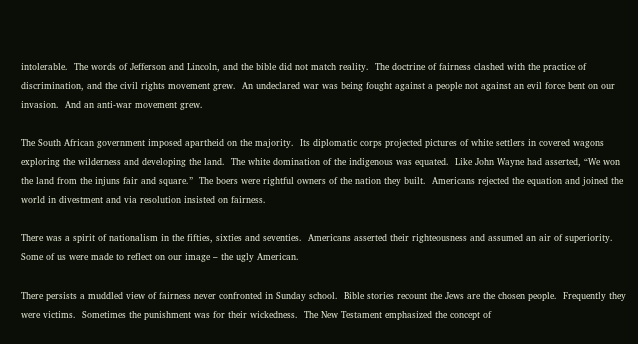intolerable.  The words of Jefferson and Lincoln, and the bible did not match reality.  The doctrine of fairness clashed with the practice of discrimination, and the civil rights movement grew.  An undeclared war was being fought against a people not against an evil force bent on our invasion.  And an anti-war movement grew.

The South African government imposed apartheid on the majority.  Its diplomatic corps projected pictures of white settlers in covered wagons exploring the wilderness and developing the land.  The white domination of the indigenous was equated.  Like John Wayne had asserted, “We won the land from the injuns fair and square.”  The boers were rightful owners of the nation they built.  Americans rejected the equation and joined the world in divestment and via resolution insisted on fairness.

There was a spirit of nationalism in the fifties, sixties and seventies.  Americans asserted their righteousness and assumed an air of superiority. Some of us were made to reflect on our image – the ugly American.

There persists a muddled view of fairness never confronted in Sunday school.  Bible stories recount the Jews are the chosen people.  Frequently they were victims.  Sometimes the punishment was for their wickedness.  The New Testament emphasized the concept of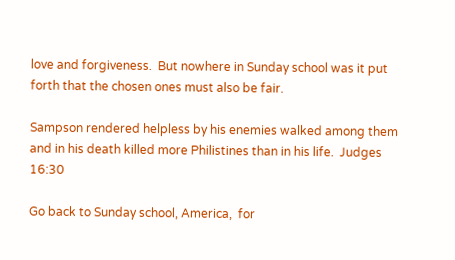love and forgiveness.  But nowhere in Sunday school was it put forth that the chosen ones must also be fair.

Sampson rendered helpless by his enemies walked among them and in his death killed more Philistines than in his life.  Judges 16:30

Go back to Sunday school, America,  for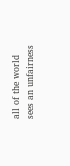all of the world sees an unfairness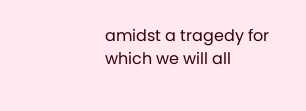amidst a tragedy for which we will all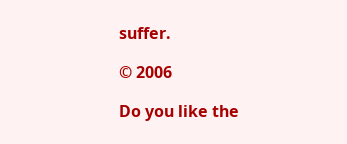suffer.

© 2006

Do you like the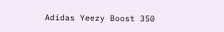Adidas Yeezy Boost 350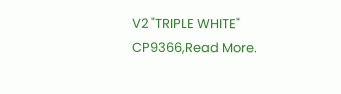V2 "TRIPLE WHITE" CP9366,Read More.